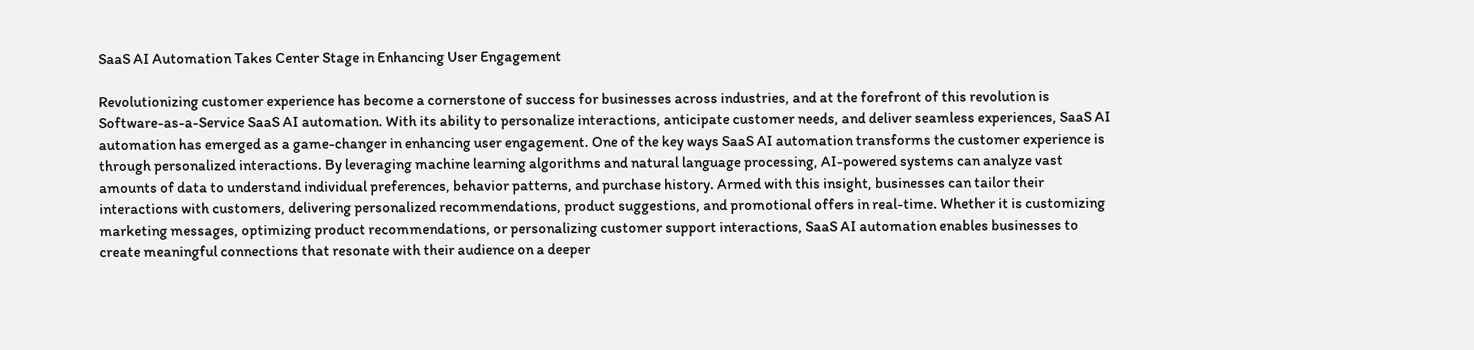SaaS AI Automation Takes Center Stage in Enhancing User Engagement

Revolutionizing customer experience has become a cornerstone of success for businesses across industries, and at the forefront of this revolution is Software-as-a-Service SaaS AI automation. With its ability to personalize interactions, anticipate customer needs, and deliver seamless experiences, SaaS AI automation has emerged as a game-changer in enhancing user engagement. One of the key ways SaaS AI automation transforms the customer experience is through personalized interactions. By leveraging machine learning algorithms and natural language processing, AI-powered systems can analyze vast amounts of data to understand individual preferences, behavior patterns, and purchase history. Armed with this insight, businesses can tailor their interactions with customers, delivering personalized recommendations, product suggestions, and promotional offers in real-time. Whether it is customizing marketing messages, optimizing product recommendations, or personalizing customer support interactions, SaaS AI automation enables businesses to create meaningful connections that resonate with their audience on a deeper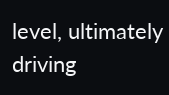level, ultimately driving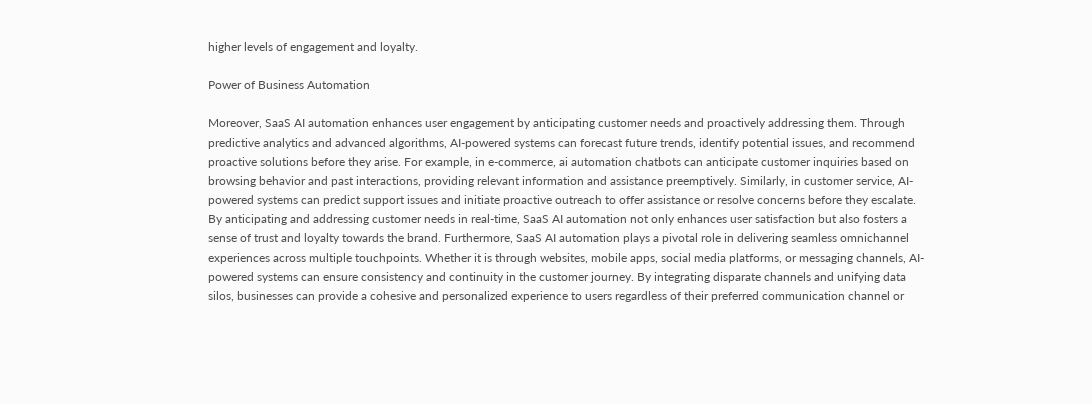higher levels of engagement and loyalty.

Power of Business Automation

Moreover, SaaS AI automation enhances user engagement by anticipating customer needs and proactively addressing them. Through predictive analytics and advanced algorithms, AI-powered systems can forecast future trends, identify potential issues, and recommend proactive solutions before they arise. For example, in e-commerce, ai automation chatbots can anticipate customer inquiries based on browsing behavior and past interactions, providing relevant information and assistance preemptively. Similarly, in customer service, AI-powered systems can predict support issues and initiate proactive outreach to offer assistance or resolve concerns before they escalate. By anticipating and addressing customer needs in real-time, SaaS AI automation not only enhances user satisfaction but also fosters a sense of trust and loyalty towards the brand. Furthermore, SaaS AI automation plays a pivotal role in delivering seamless omnichannel experiences across multiple touchpoints. Whether it is through websites, mobile apps, social media platforms, or messaging channels, AI-powered systems can ensure consistency and continuity in the customer journey. By integrating disparate channels and unifying data silos, businesses can provide a cohesive and personalized experience to users regardless of their preferred communication channel or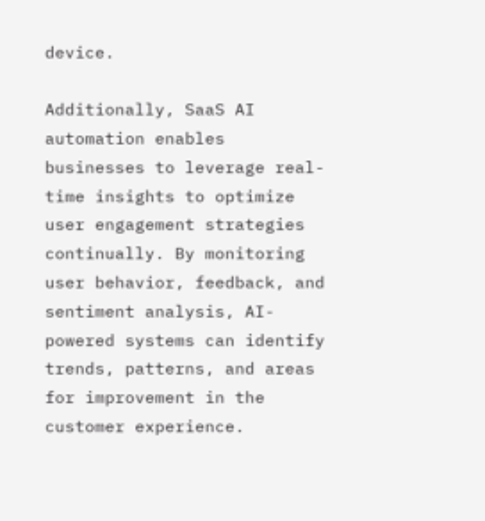device.

Additionally, SaaS AI automation enables businesses to leverage real-time insights to optimize user engagement strategies continually. By monitoring user behavior, feedback, and sentiment analysis, AI-powered systems can identify trends, patterns, and areas for improvement in the customer experience.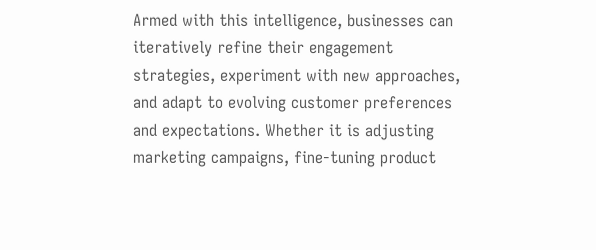Armed with this intelligence, businesses can iteratively refine their engagement strategies, experiment with new approaches, and adapt to evolving customer preferences and expectations. Whether it is adjusting marketing campaigns, fine-tuning product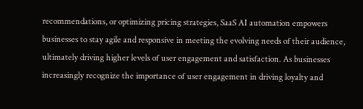recommendations, or optimizing pricing strategies, SaaS AI automation empowers businesses to stay agile and responsive in meeting the evolving needs of their audience, ultimately driving higher levels of user engagement and satisfaction. As businesses increasingly recognize the importance of user engagement in driving loyalty and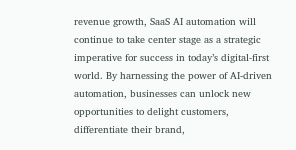revenue growth, SaaS AI automation will continue to take center stage as a strategic imperative for success in today’s digital-first world. By harnessing the power of AI-driven automation, businesses can unlock new opportunities to delight customers, differentiate their brand,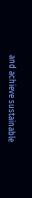and achieve sustainable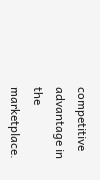competitive advantage in the marketplace.